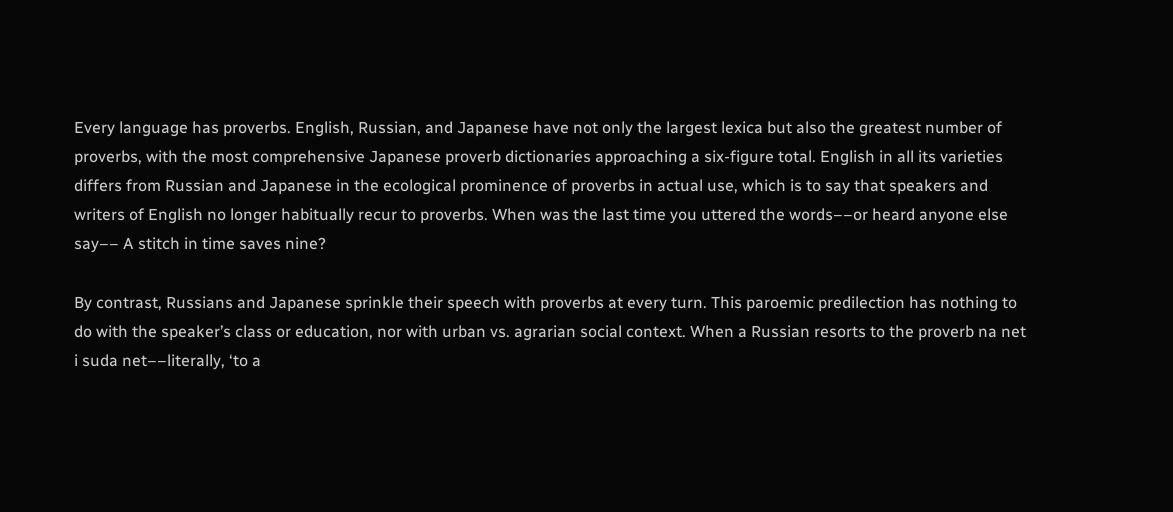Every language has proverbs. English, Russian, and Japanese have not only the largest lexica but also the greatest number of proverbs, with the most comprehensive Japanese proverb dictionaries approaching a six-figure total. English in all its varieties differs from Russian and Japanese in the ecological prominence of proverbs in actual use, which is to say that speakers and writers of English no longer habitually recur to proverbs. When was the last time you uttered the words––or heard anyone else say–– A stitch in time saves nine?

By contrast, Russians and Japanese sprinkle their speech with proverbs at every turn. This paroemic predilection has nothing to do with the speaker’s class or education, nor with urban vs. agrarian social context. When a Russian resorts to the proverb na net i suda net––literally, ‘to a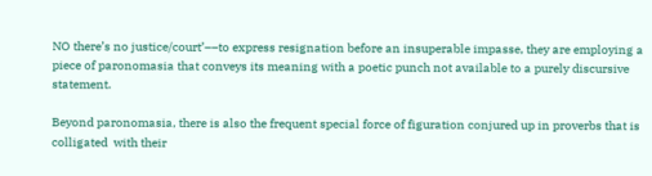NO there’s no justice/court’––to express resignation before an insuperable impasse, they are employing a piece of paronomasia that conveys its meaning with a poetic punch not available to a purely discursive statement.

Beyond paronomasia, there is also the frequent special force of figuration conjured up in proverbs that is colligated  with their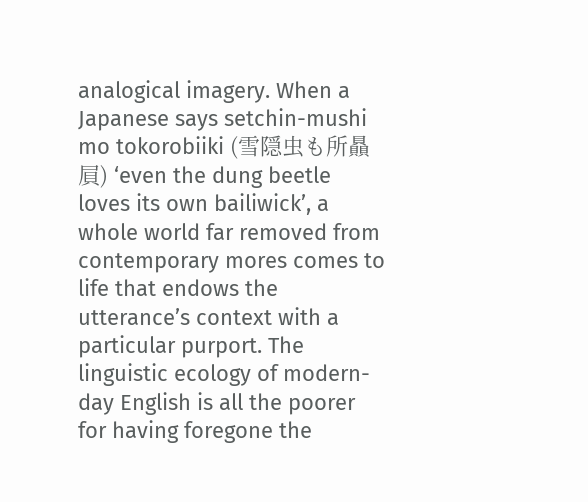analogical imagery. When a Japanese says setchin-mushi mo tokorobiiki (雪隠虫も所贔屓) ‘even the dung beetle loves its own bailiwick’, a whole world far removed from contemporary mores comes to life that endows the utterance’s context with a particular purport. The linguistic ecology of modern-day English is all the poorer for having foregone the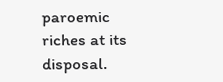paroemic riches at its disposal.